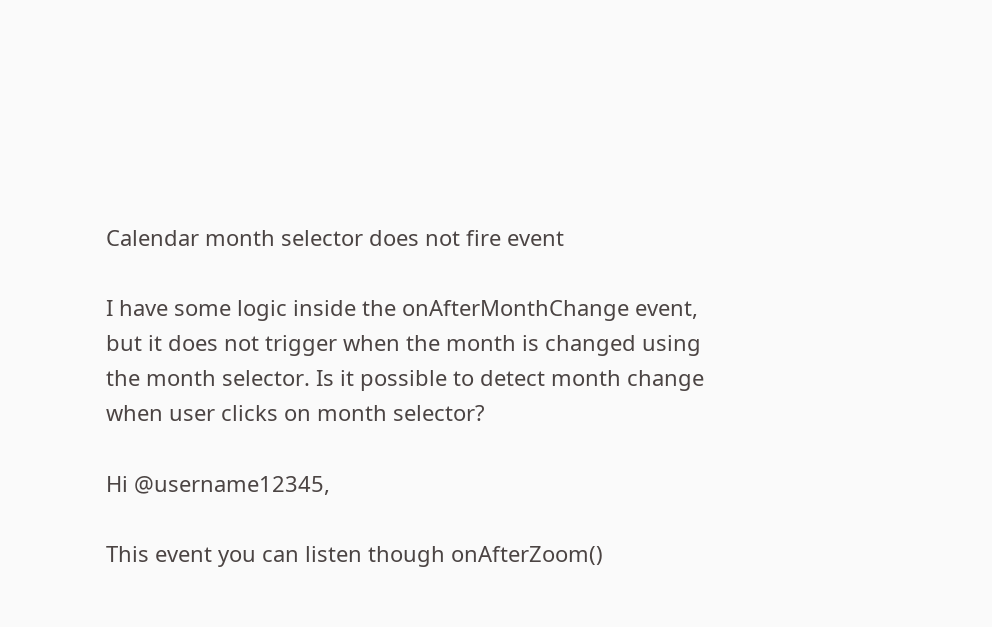Calendar month selector does not fire event

I have some logic inside the onAfterMonthChange event, but it does not trigger when the month is changed using the month selector. Is it possible to detect month change when user clicks on month selector?

Hi @username12345,

This event you can listen though onAfterZoom()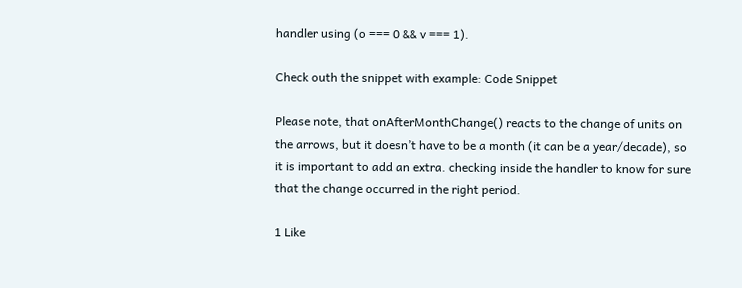handler using (o === 0 && v === 1).

Check outh the snippet with example: Code Snippet

Please note, that onAfterMonthChange() reacts to the change of units on the arrows, but it doesn’t have to be a month (it can be a year/decade), so it is important to add an extra. checking inside the handler to know for sure that the change occurred in the right period.

1 Like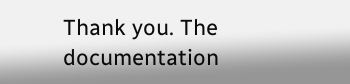Thank you. The documentation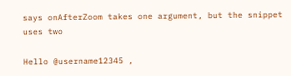says onAfterZoom takes one argument, but the snippet uses two

Hello @username12345 ,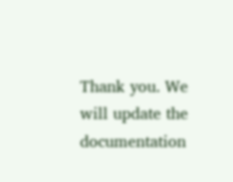Thank you. We will update the documentation